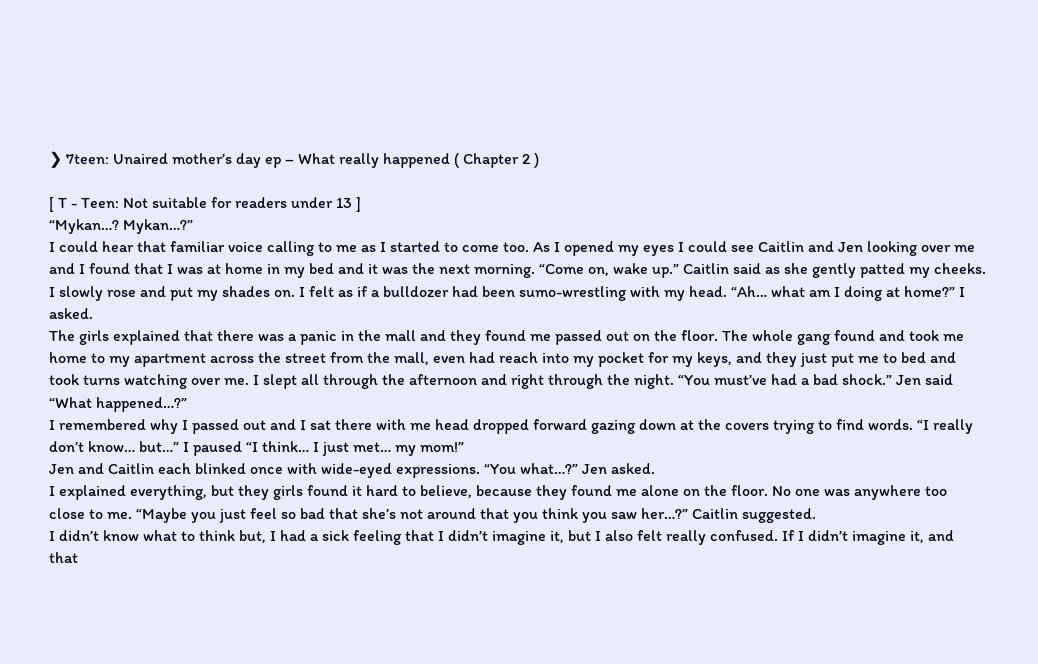❯ 7teen: Unaired mother’s day ep – What really happened ( Chapter 2 )

[ T - Teen: Not suitable for readers under 13 ]
“Mykan…? Mykan…?”
I could hear that familiar voice calling to me as I started to come too. As I opened my eyes I could see Caitlin and Jen looking over me and I found that I was at home in my bed and it was the next morning. “Come on, wake up.” Caitlin said as she gently patted my cheeks.
I slowly rose and put my shades on. I felt as if a bulldozer had been sumo-wrestling with my head. “Ah… what am I doing at home?” I asked.
The girls explained that there was a panic in the mall and they found me passed out on the floor. The whole gang found and took me home to my apartment across the street from the mall, even had reach into my pocket for my keys, and they just put me to bed and took turns watching over me. I slept all through the afternoon and right through the night. “You must’ve had a bad shock.” Jen said “What happened…?”
I remembered why I passed out and I sat there with me head dropped forward gazing down at the covers trying to find words. “I really don’t know… but…” I paused “I think… I just met… my mom!”
Jen and Caitlin each blinked once with wide-eyed expressions. “You what…?” Jen asked.
I explained everything, but they girls found it hard to believe, because they found me alone on the floor. No one was anywhere too close to me. “Maybe you just feel so bad that she’s not around that you think you saw her…?” Caitlin suggested.
I didn’t know what to think but, I had a sick feeling that I didn’t imagine it, but I also felt really confused. If I didn’t imagine it, and that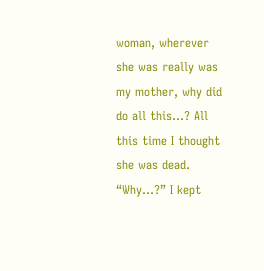woman, wherever she was really was my mother, why did do all this…? All this time I thought she was dead. “Why…?” I kept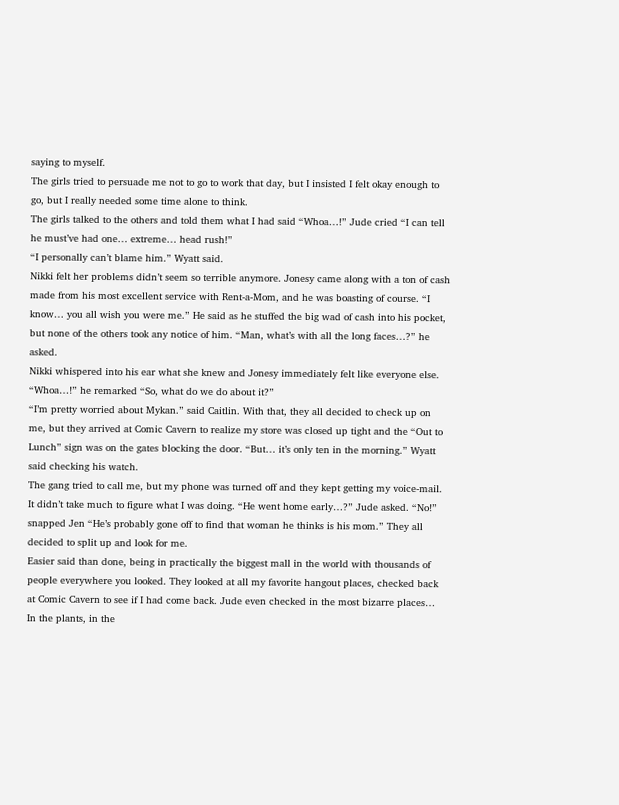saying to myself.
The girls tried to persuade me not to go to work that day, but I insisted I felt okay enough to go, but I really needed some time alone to think.
The girls talked to the others and told them what I had said “Whoa…!” Jude cried “I can tell he must’ve had one… extreme… head rush!”
“I personally can’t blame him.” Wyatt said.
Nikki felt her problems didn’t seem so terrible anymore. Jonesy came along with a ton of cash made from his most excellent service with Rent-a-Mom, and he was boasting of course. “I know… you all wish you were me.” He said as he stuffed the big wad of cash into his pocket, but none of the others took any notice of him. “Man, what’s with all the long faces…?” he asked.
Nikki whispered into his ear what she knew and Jonesy immediately felt like everyone else. “Whoa…!” he remarked “So, what do we do about it?”
“I’m pretty worried about Mykan.” said Caitlin. With that, they all decided to check up on me, but they arrived at Comic Cavern to realize my store was closed up tight and the “Out to Lunch” sign was on the gates blocking the door. “But… it’s only ten in the morning.” Wyatt said checking his watch.
The gang tried to call me, but my phone was turned off and they kept getting my voice-mail. It didn’t take much to figure what I was doing. “He went home early…?” Jude asked. “No!” snapped Jen “He’s probably gone off to find that woman he thinks is his mom.” They all decided to split up and look for me.
Easier said than done, being in practically the biggest mall in the world with thousands of people everywhere you looked. They looked at all my favorite hangout places, checked back at Comic Cavern to see if I had come back. Jude even checked in the most bizarre places…
In the plants, in the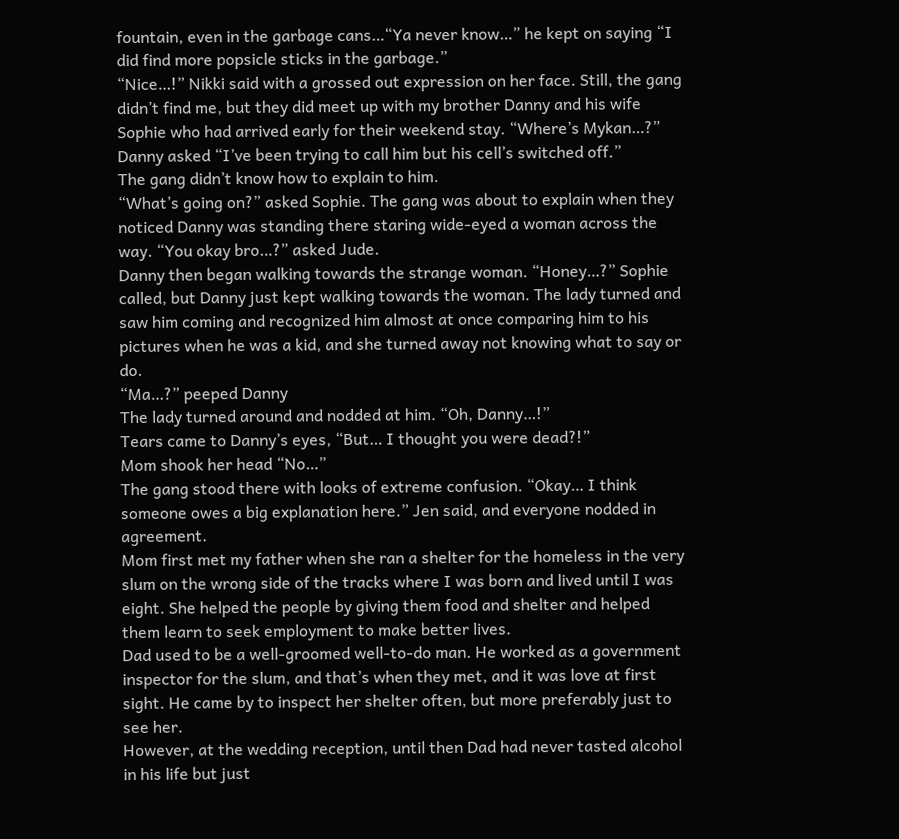fountain, even in the garbage cans…“Ya never know…” he kept on saying “I did find more popsicle sticks in the garbage.”
“Nice…!” Nikki said with a grossed out expression on her face. Still, the gang didn’t find me, but they did meet up with my brother Danny and his wife Sophie who had arrived early for their weekend stay. “Where’s Mykan…?” Danny asked “I’ve been trying to call him but his cell’s switched off.”
The gang didn’t know how to explain to him.
“What’s going on?” asked Sophie. The gang was about to explain when they noticed Danny was standing there staring wide-eyed a woman across the way. “You okay bro…?” asked Jude.
Danny then began walking towards the strange woman. “Honey…?” Sophie called, but Danny just kept walking towards the woman. The lady turned and saw him coming and recognized him almost at once comparing him to his pictures when he was a kid, and she turned away not knowing what to say or do.
“Ma…?” peeped Danny
The lady turned around and nodded at him. “Oh, Danny…!”
Tears came to Danny’s eyes, “But… I thought you were dead?!”
Mom shook her head “No…”
The gang stood there with looks of extreme confusion. “Okay… I think someone owes a big explanation here.” Jen said, and everyone nodded in agreement.
Mom first met my father when she ran a shelter for the homeless in the very slum on the wrong side of the tracks where I was born and lived until I was eight. She helped the people by giving them food and shelter and helped them learn to seek employment to make better lives.
Dad used to be a well-groomed well-to-do man. He worked as a government inspector for the slum, and that’s when they met, and it was love at first sight. He came by to inspect her shelter often, but more preferably just to see her.
However, at the wedding reception, until then Dad had never tasted alcohol in his life but just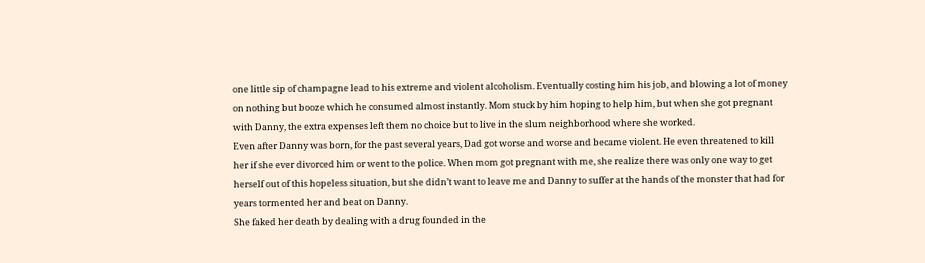one little sip of champagne lead to his extreme and violent alcoholism. Eventually costing him his job, and blowing a lot of money on nothing but booze which he consumed almost instantly. Mom stuck by him hoping to help him, but when she got pregnant with Danny, the extra expenses left them no choice but to live in the slum neighborhood where she worked.
Even after Danny was born, for the past several years, Dad got worse and worse and became violent. He even threatened to kill her if she ever divorced him or went to the police. When mom got pregnant with me, she realize there was only one way to get herself out of this hopeless situation, but she didn’t want to leave me and Danny to suffer at the hands of the monster that had for years tormented her and beat on Danny.
She faked her death by dealing with a drug founded in the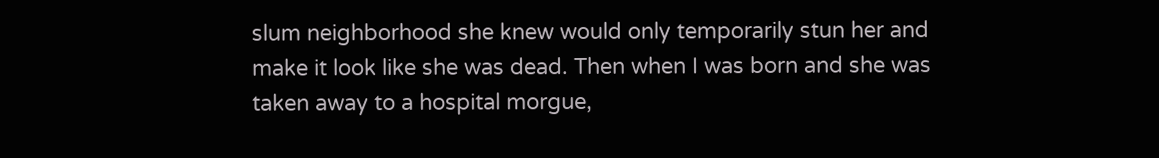slum neighborhood she knew would only temporarily stun her and make it look like she was dead. Then when I was born and she was taken away to a hospital morgue,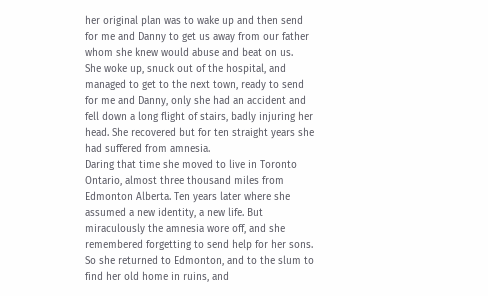her original plan was to wake up and then send for me and Danny to get us away from our father whom she knew would abuse and beat on us.
She woke up, snuck out of the hospital, and managed to get to the next town, ready to send for me and Danny, only she had an accident and fell down a long flight of stairs, badly injuring her head. She recovered but for ten straight years she had suffered from amnesia.
Daring that time she moved to live in Toronto Ontario, almost three thousand miles from Edmonton Alberta. Ten years later where she assumed a new identity, a new life. But miraculously the amnesia wore off, and she remembered forgetting to send help for her sons. So she returned to Edmonton, and to the slum to find her old home in ruins, and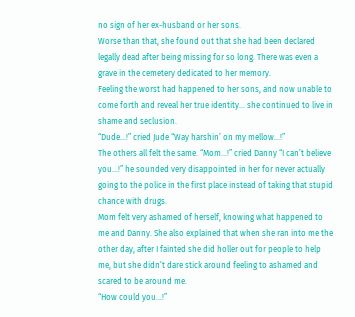no sign of her ex-husband or her sons.
Worse than that, she found out that she had been declared legally dead after being missing for so long. There was even a grave in the cemetery dedicated to her memory.
Feeling the worst had happened to her sons, and now unable to come forth and reveal her true identity… she continued to live in shame and seclusion.
“Dude…!” cried Jude “Way harshin’ on my mellow…!”
The others all felt the same. “Mom…!” cried Danny “I can’t believe you…!” he sounded very disappointed in her for never actually going to the police in the first place instead of taking that stupid chance with drugs.
Mom felt very ashamed of herself, knowing what happened to me and Danny. She also explained that when she ran into me the other day, after I fainted she did holler out for people to help me, but she didn’t dare stick around feeling to ashamed and scared to be around me.
“How could you…!”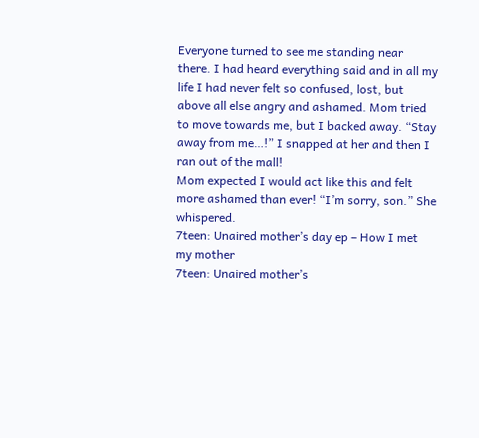Everyone turned to see me standing near there. I had heard everything said and in all my life I had never felt so confused, lost, but above all else angry and ashamed. Mom tried to move towards me, but I backed away. “Stay away from me…!” I snapped at her and then I ran out of the mall!
Mom expected I would act like this and felt more ashamed than ever! “I’m sorry, son.” She whispered.
7teen: Unaired mother’s day ep – How I met my mother
7teen: Unaired mother’s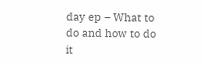day ep – What to do and how to do it